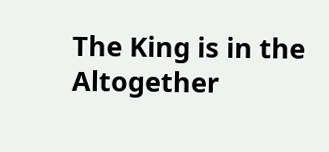The King is in the Altogether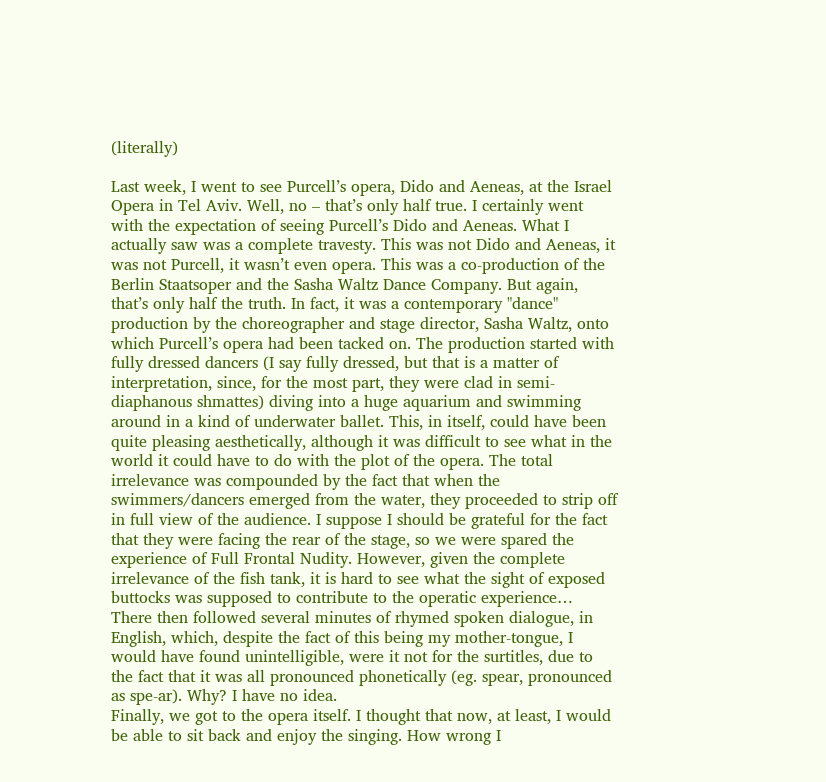(literally)

Last week, I went to see Purcell’s opera, Dido and Aeneas, at the Israel Opera in Tel Aviv. Well, no – that’s only half true. I certainly went with the expectation of seeing Purcell’s Dido and Aeneas. What I actually saw was a complete travesty. This was not Dido and Aeneas, it was not Purcell, it wasn’t even opera. This was a co-production of the Berlin Staatsoper and the Sasha Waltz Dance Company. But again, that’s only half the truth. In fact, it was a contemporary "dance" production by the choreographer and stage director, Sasha Waltz, onto which Purcell’s opera had been tacked on. The production started with fully dressed dancers (I say fully dressed, but that is a matter of interpretation, since, for the most part, they were clad in semi-diaphanous shmattes) diving into a huge aquarium and swimming around in a kind of underwater ballet. This, in itself, could have been quite pleasing aesthetically, although it was difficult to see what in the world it could have to do with the plot of the opera. The total irrelevance was compounded by the fact that when the swimmers/dancers emerged from the water, they proceeded to strip off in full view of the audience. I suppose I should be grateful for the fact that they were facing the rear of the stage, so we were spared the experience of Full Frontal Nudity. However, given the complete irrelevance of the fish tank, it is hard to see what the sight of exposed buttocks was supposed to contribute to the operatic experience…
There then followed several minutes of rhymed spoken dialogue, in English, which, despite the fact of this being my mother-tongue, I would have found unintelligible, were it not for the surtitles, due to the fact that it was all pronounced phonetically (eg. spear, pronounced as spe-ar). Why? I have no idea.
Finally, we got to the opera itself. I thought that now, at least, I would be able to sit back and enjoy the singing. How wrong I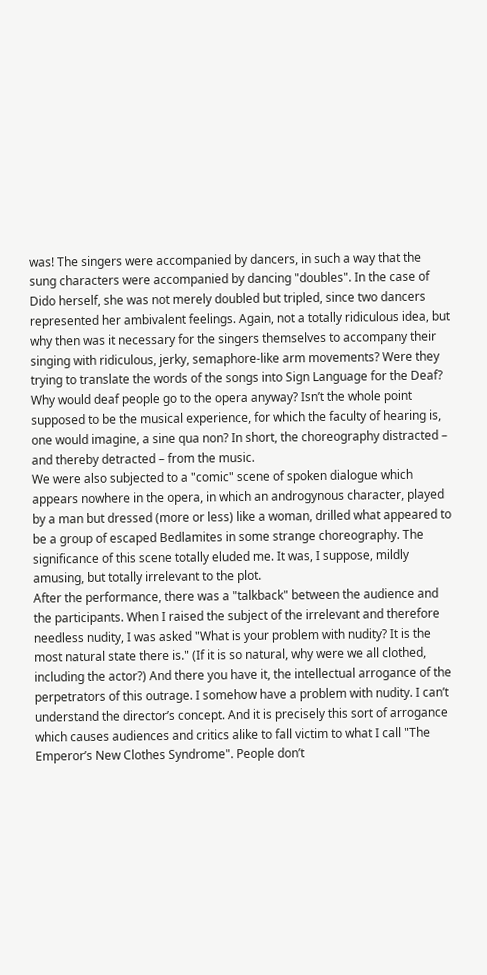was! The singers were accompanied by dancers, in such a way that the sung characters were accompanied by dancing "doubles". In the case of Dido herself, she was not merely doubled but tripled, since two dancers represented her ambivalent feelings. Again, not a totally ridiculous idea, but why then was it necessary for the singers themselves to accompany their singing with ridiculous, jerky, semaphore-like arm movements? Were they trying to translate the words of the songs into Sign Language for the Deaf? Why would deaf people go to the opera anyway? Isn’t the whole point supposed to be the musical experience, for which the faculty of hearing is, one would imagine, a sine qua non? In short, the choreography distracted – and thereby detracted – from the music.
We were also subjected to a "comic" scene of spoken dialogue which appears nowhere in the opera, in which an androgynous character, played by a man but dressed (more or less) like a woman, drilled what appeared to be a group of escaped Bedlamites in some strange choreography. The significance of this scene totally eluded me. It was, I suppose, mildly amusing, but totally irrelevant to the plot.
After the performance, there was a "talkback" between the audience and the participants. When I raised the subject of the irrelevant and therefore needless nudity, I was asked "What is your problem with nudity? It is the most natural state there is." (If it is so natural, why were we all clothed, including the actor?) And there you have it, the intellectual arrogance of the perpetrators of this outrage. I somehow have a problem with nudity. I can’t understand the director’s concept. And it is precisely this sort of arrogance which causes audiences and critics alike to fall victim to what I call "The Emperor’s New Clothes Syndrome". People don’t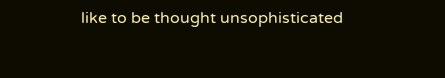like to be thought unsophisticated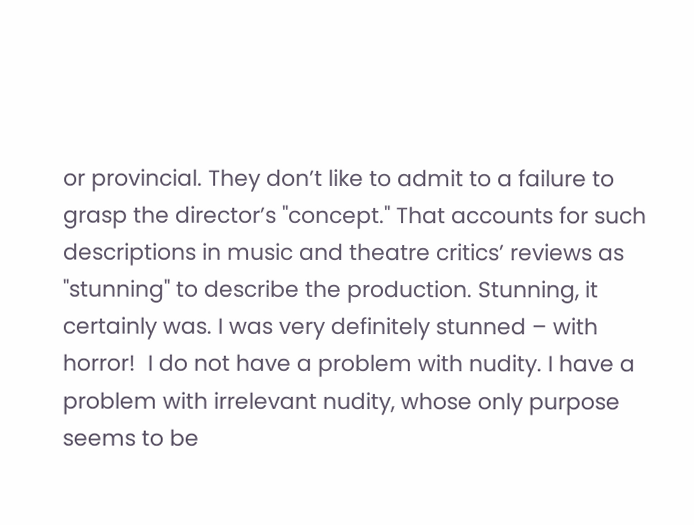or provincial. They don’t like to admit to a failure to grasp the director’s "concept." That accounts for such descriptions in music and theatre critics’ reviews as "stunning" to describe the production. Stunning, it certainly was. I was very definitely stunned – with horror!  I do not have a problem with nudity. I have a problem with irrelevant nudity, whose only purpose seems to be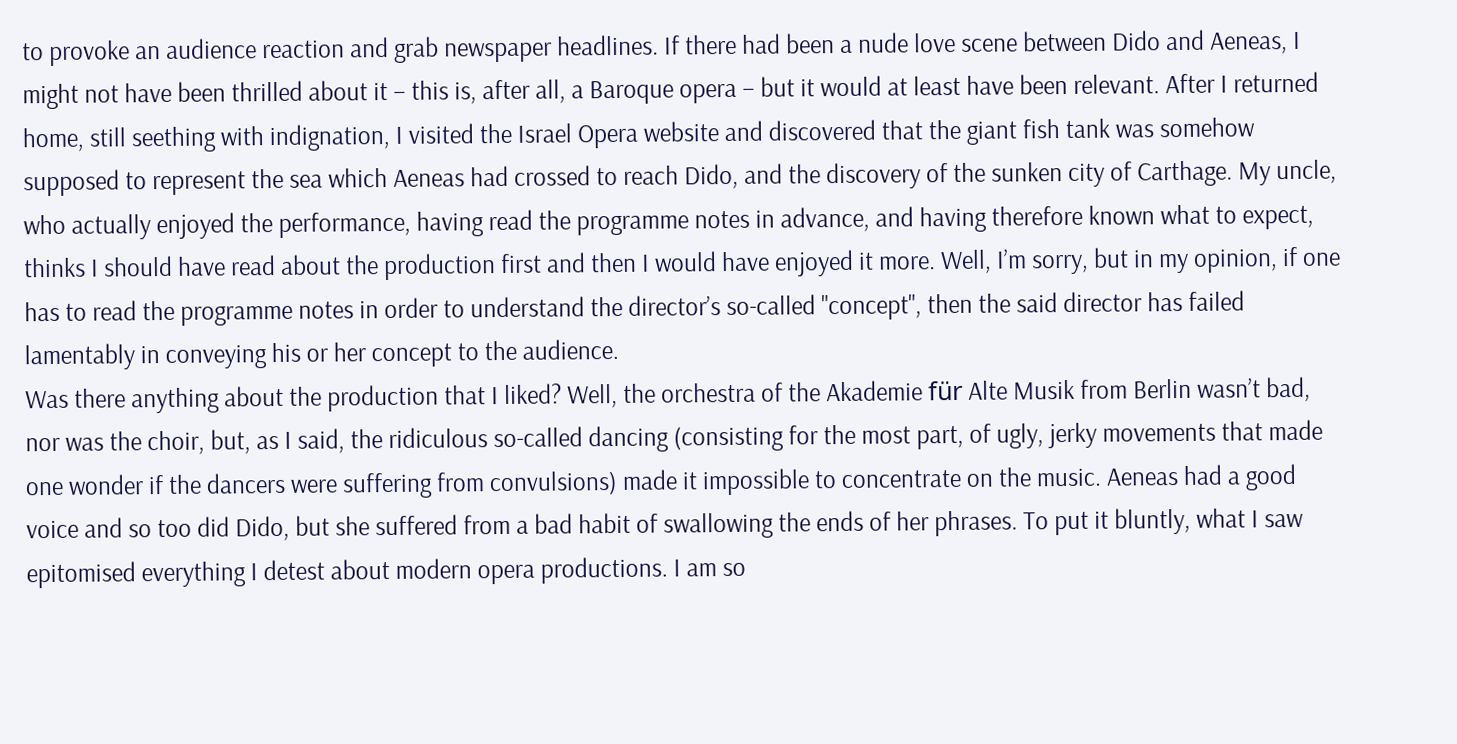to provoke an audience reaction and grab newspaper headlines. If there had been a nude love scene between Dido and Aeneas, I might not have been thrilled about it – this is, after all, a Baroque opera – but it would at least have been relevant. After I returned home, still seething with indignation, I visited the Israel Opera website and discovered that the giant fish tank was somehow supposed to represent the sea which Aeneas had crossed to reach Dido, and the discovery of the sunken city of Carthage. My uncle, who actually enjoyed the performance, having read the programme notes in advance, and having therefore known what to expect, thinks I should have read about the production first and then I would have enjoyed it more. Well, I’m sorry, but in my opinion, if one has to read the programme notes in order to understand the director’s so-called "concept", then the said director has failed lamentably in conveying his or her concept to the audience.
Was there anything about the production that I liked? Well, the orchestra of the Akademie für Alte Musik from Berlin wasn’t bad, nor was the choir, but, as I said, the ridiculous so-called dancing (consisting for the most part, of ugly, jerky movements that made one wonder if the dancers were suffering from convulsions) made it impossible to concentrate on the music. Aeneas had a good voice and so too did Dido, but she suffered from a bad habit of swallowing the ends of her phrases. To put it bluntly, what I saw epitomised everything I detest about modern opera productions. I am so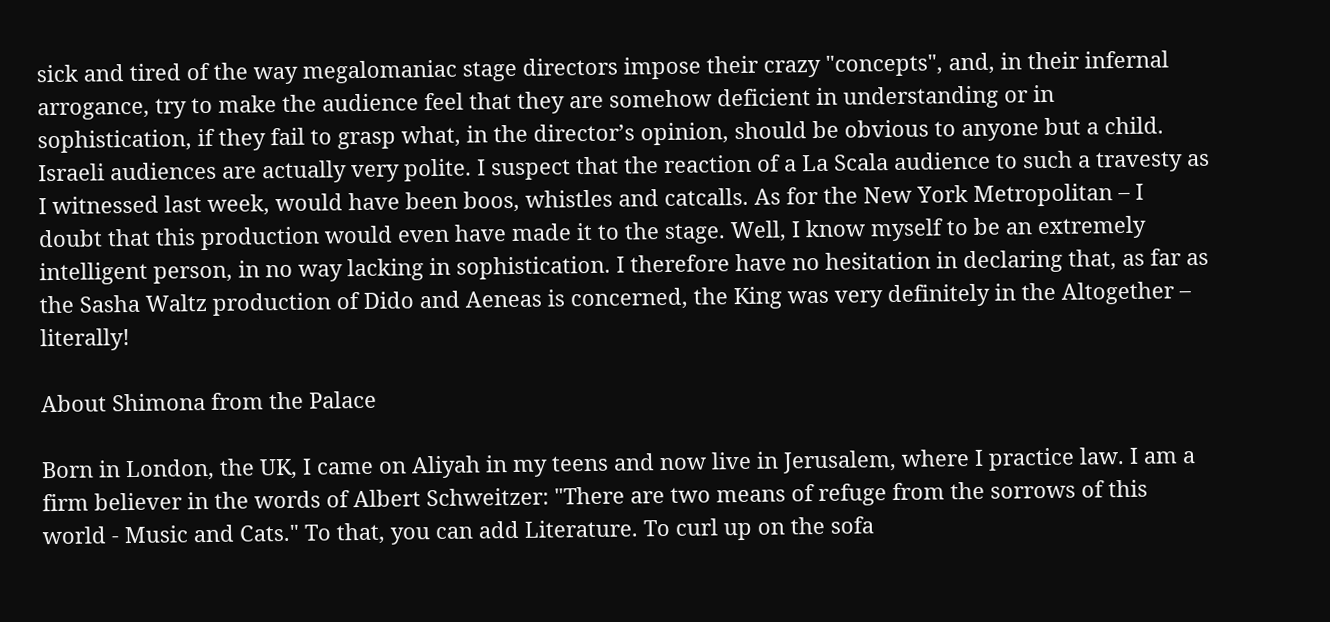sick and tired of the way megalomaniac stage directors impose their crazy "concepts", and, in their infernal arrogance, try to make the audience feel that they are somehow deficient in understanding or in sophistication, if they fail to grasp what, in the director’s opinion, should be obvious to anyone but a child.
Israeli audiences are actually very polite. I suspect that the reaction of a La Scala audience to such a travesty as I witnessed last week, would have been boos, whistles and catcalls. As for the New York Metropolitan – I doubt that this production would even have made it to the stage. Well, I know myself to be an extremely intelligent person, in no way lacking in sophistication. I therefore have no hesitation in declaring that, as far as the Sasha Waltz production of Dido and Aeneas is concerned, the King was very definitely in the Altogether – literally!

About Shimona from the Palace

Born in London, the UK, I came on Aliyah in my teens and now live in Jerusalem, where I practice law. I am a firm believer in the words of Albert Schweitzer: "There are two means of refuge from the sorrows of this world - Music and Cats." To that, you can add Literature. To curl up on the sofa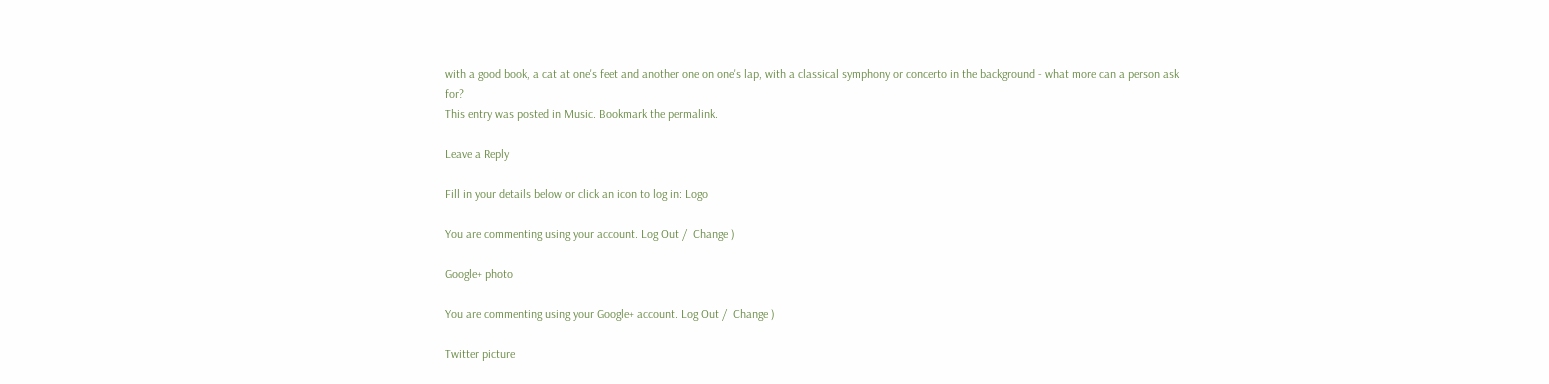with a good book, a cat at one's feet and another one on one's lap, with a classical symphony or concerto in the background - what more can a person ask for?
This entry was posted in Music. Bookmark the permalink.

Leave a Reply

Fill in your details below or click an icon to log in: Logo

You are commenting using your account. Log Out /  Change )

Google+ photo

You are commenting using your Google+ account. Log Out /  Change )

Twitter picture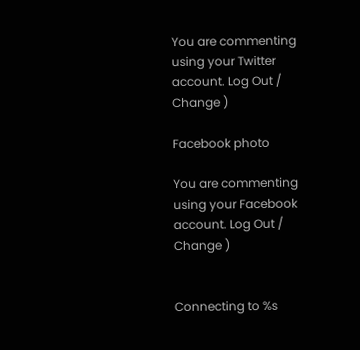You are commenting using your Twitter account. Log Out /  Change )

Facebook photo

You are commenting using your Facebook account. Log Out /  Change )


Connecting to %s